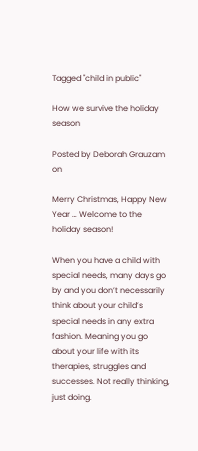Tagged "child in public"

How we survive the holiday season

Posted by Deborah Grauzam on

Merry Christmas, Happy New Year … Welcome to the holiday season!

When you have a child with special needs, many days go by and you don’t necessarily think about your child’s special needs in any extra fashion. Meaning you go about your life with its therapies, struggles and successes. Not really thinking, just doing.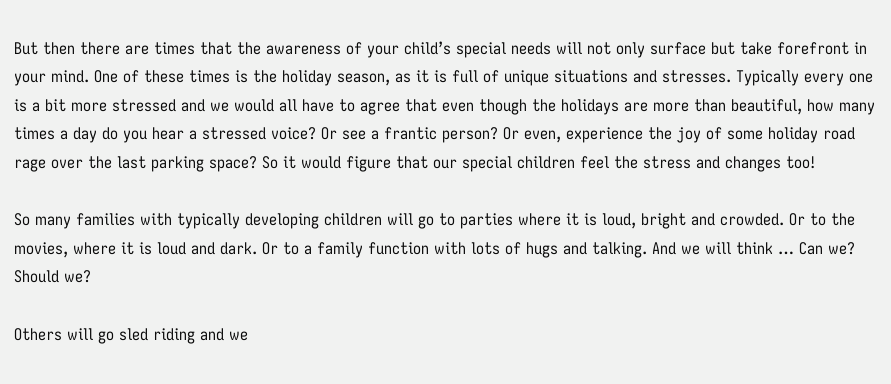But then there are times that the awareness of your child’s special needs will not only surface but take forefront in your mind. One of these times is the holiday season, as it is full of unique situations and stresses. Typically every one is a bit more stressed and we would all have to agree that even though the holidays are more than beautiful, how many times a day do you hear a stressed voice? Or see a frantic person? Or even, experience the joy of some holiday road rage over the last parking space? So it would figure that our special children feel the stress and changes too!

So many families with typically developing children will go to parties where it is loud, bright and crowded. Or to the movies, where it is loud and dark. Or to a family function with lots of hugs and talking. And we will think … Can we? Should we?

Others will go sled riding and we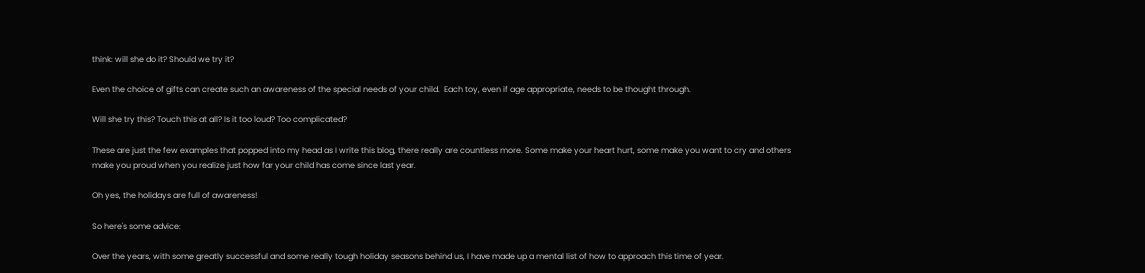think: will she do it? Should we try it?

Even the choice of gifts can create such an awareness of the special needs of your child.  Each toy, even if age appropriate, needs to be thought through.

Will she try this? Touch this at all? Is it too loud? Too complicated?

These are just the few examples that popped into my head as I write this blog, there really are countless more. Some make your heart hurt, some make you want to cry and others make you proud when you realize just how far your child has come since last year.

Oh yes, the holidays are full of awareness!

So here's some advice:

Over the years, with some greatly successful and some really tough holiday seasons behind us, I have made up a mental list of how to approach this time of year.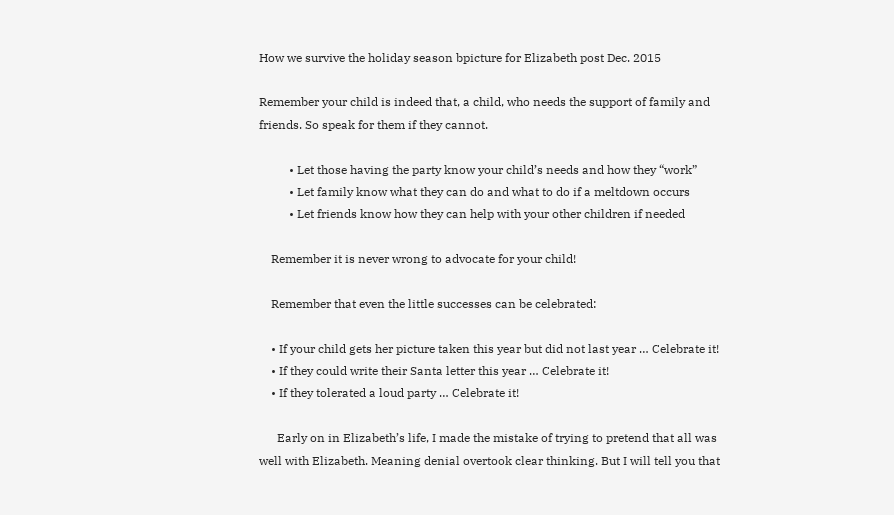How we survive the holiday season bpicture for Elizabeth post Dec. 2015

Remember your child is indeed that, a child, who needs the support of family and friends. So speak for them if they cannot.

          • Let those having the party know your child’s needs and how they “work”
          • Let family know what they can do and what to do if a meltdown occurs
          • Let friends know how they can help with your other children if needed

    Remember it is never wrong to advocate for your child!

    Remember that even the little successes can be celebrated:

    • If your child gets her picture taken this year but did not last year … Celebrate it!
    • If they could write their Santa letter this year … Celebrate it!
    • If they tolerated a loud party … Celebrate it!

      Early on in Elizabeth’s life, I made the mistake of trying to pretend that all was well with Elizabeth. Meaning denial overtook clear thinking. But I will tell you that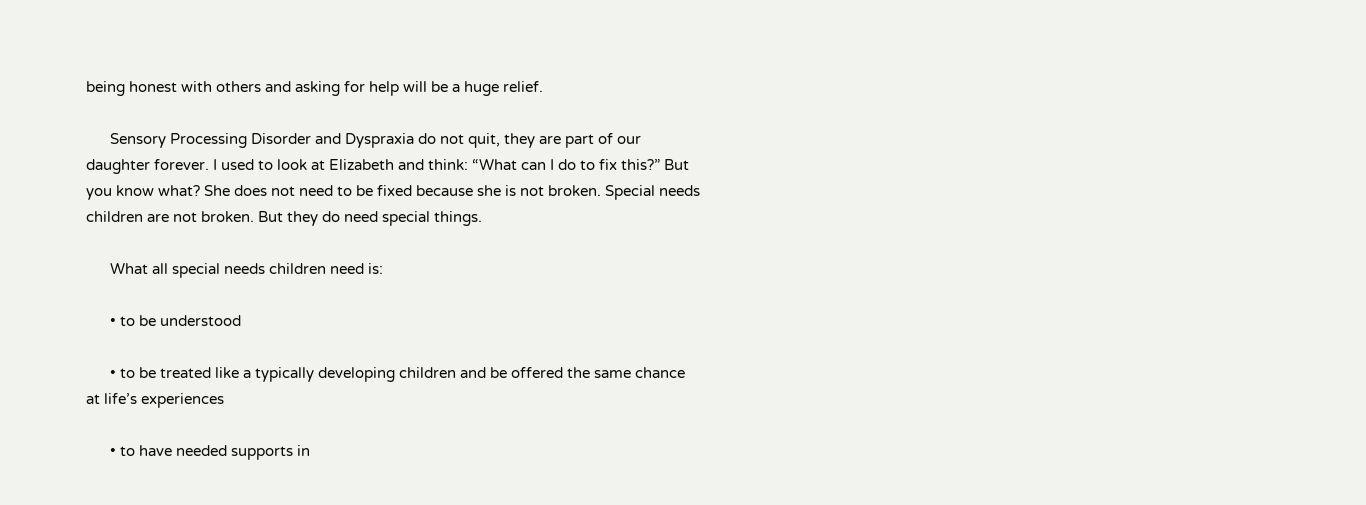being honest with others and asking for help will be a huge relief.

      Sensory Processing Disorder and Dyspraxia do not quit, they are part of our daughter forever. I used to look at Elizabeth and think: “What can I do to fix this?” But you know what? She does not need to be fixed because she is not broken. Special needs children are not broken. But they do need special things.

      What all special needs children need is:

      • to be understood

      • to be treated like a typically developing children and be offered the same chance at life’s experiences

      • to have needed supports in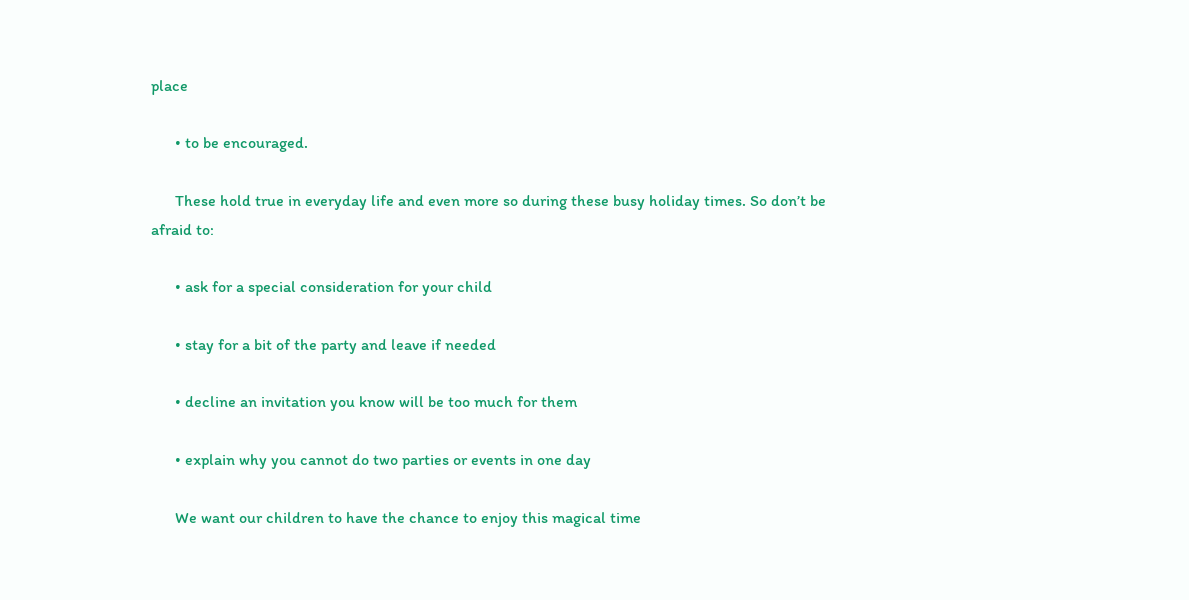place

      • to be encouraged.

      These hold true in everyday life and even more so during these busy holiday times. So don’t be afraid to:

      • ask for a special consideration for your child

      • stay for a bit of the party and leave if needed

      • decline an invitation you know will be too much for them

      • explain why you cannot do two parties or events in one day

      We want our children to have the chance to enjoy this magical time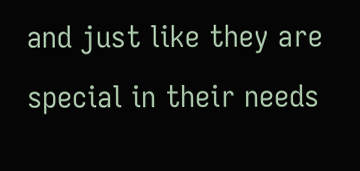and just like they are special in their needs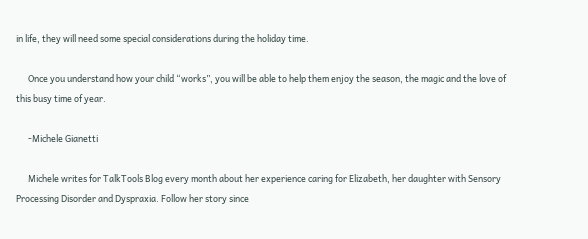in life, they will need some special considerations during the holiday time.

      Once you understand how your child “works”, you will be able to help them enjoy the season, the magic and the love of this busy time of year.

      -Michele Gianetti

      Michele writes for TalkTools Blog every month about her experience caring for Elizabeth, her daughter with Sensory Processing Disorder and Dyspraxia. Follow her story since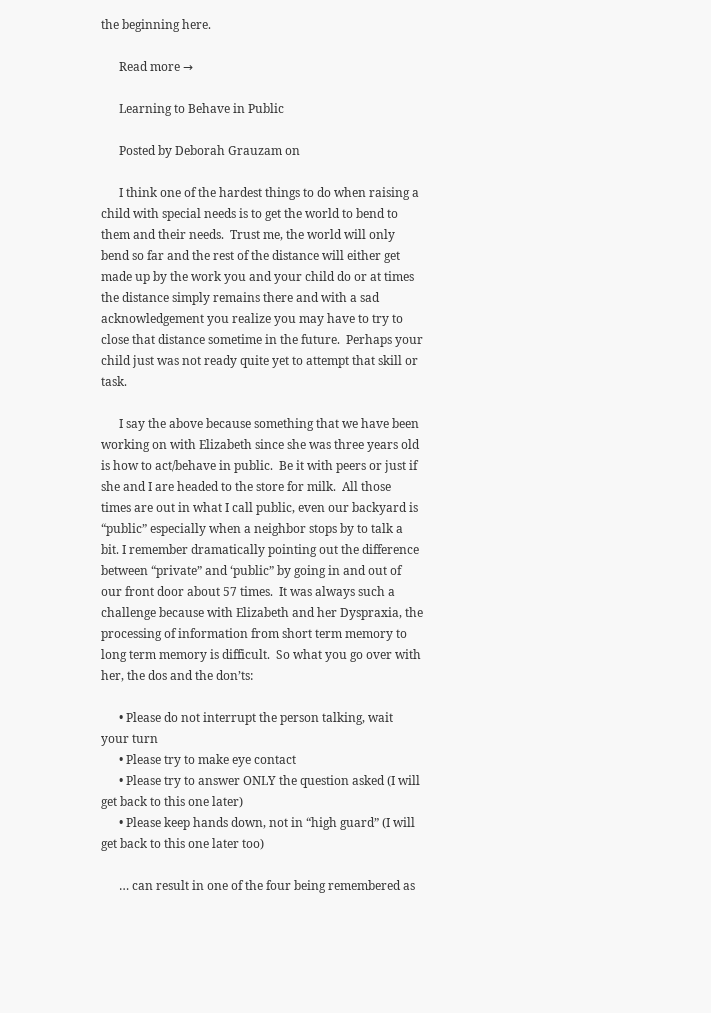the beginning here.

      Read more →

      Learning to Behave in Public

      Posted by Deborah Grauzam on

      I think one of the hardest things to do when raising a child with special needs is to get the world to bend to them and their needs.  Trust me, the world will only bend so far and the rest of the distance will either get made up by the work you and your child do or at times the distance simply remains there and with a sad acknowledgement you realize you may have to try to close that distance sometime in the future.  Perhaps your child just was not ready quite yet to attempt that skill or task.

      I say the above because something that we have been working on with Elizabeth since she was three years old is how to act/behave in public.  Be it with peers or just if she and I are headed to the store for milk.  All those times are out in what I call public, even our backyard is “public” especially when a neighbor stops by to talk a bit. I remember dramatically pointing out the difference between “private” and ‘public” by going in and out of our front door about 57 times.  It was always such a challenge because with Elizabeth and her Dyspraxia, the processing of information from short term memory to long term memory is difficult.  So what you go over with her, the dos and the don’ts:

      • Please do not interrupt the person talking, wait your turn
      • Please try to make eye contact
      • Please try to answer ONLY the question asked (I will get back to this one later)
      • Please keep hands down, not in “high guard” (I will get back to this one later too)

      … can result in one of the four being remembered as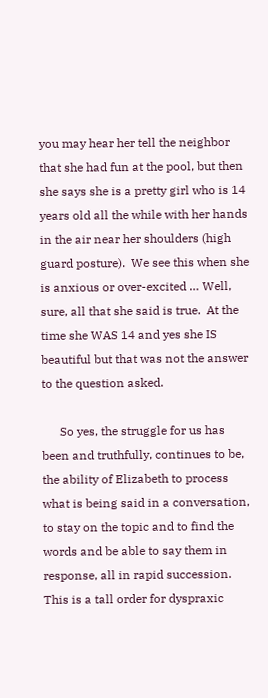you may hear her tell the neighbor that she had fun at the pool, but then she says she is a pretty girl who is 14 years old all the while with her hands in the air near her shoulders (high guard posture).  We see this when she is anxious or over-excited … Well, sure, all that she said is true.  At the time she WAS 14 and yes she IS beautiful but that was not the answer to the question asked.

      So yes, the struggle for us has been and truthfully, continues to be, the ability of Elizabeth to process what is being said in a conversation, to stay on the topic and to find the words and be able to say them in response, all in rapid succession.  This is a tall order for dyspraxic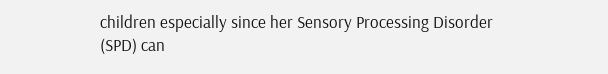children especially since her Sensory Processing Disorder (SPD) can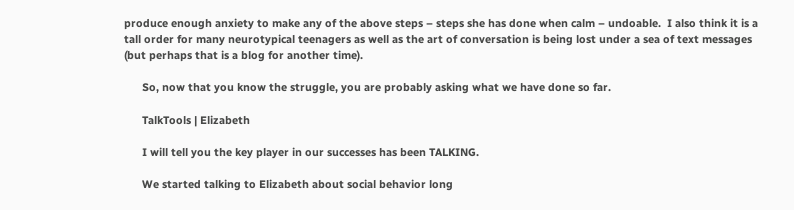produce enough anxiety to make any of the above steps – steps she has done when calm – undoable.  I also think it is a tall order for many neurotypical teenagers as well as the art of conversation is being lost under a sea of text messages (but perhaps that is a blog for another time).

      So, now that you know the struggle, you are probably asking what we have done so far.

      TalkTools | Elizabeth

      I will tell you the key player in our successes has been TALKING.

      We started talking to Elizabeth about social behavior long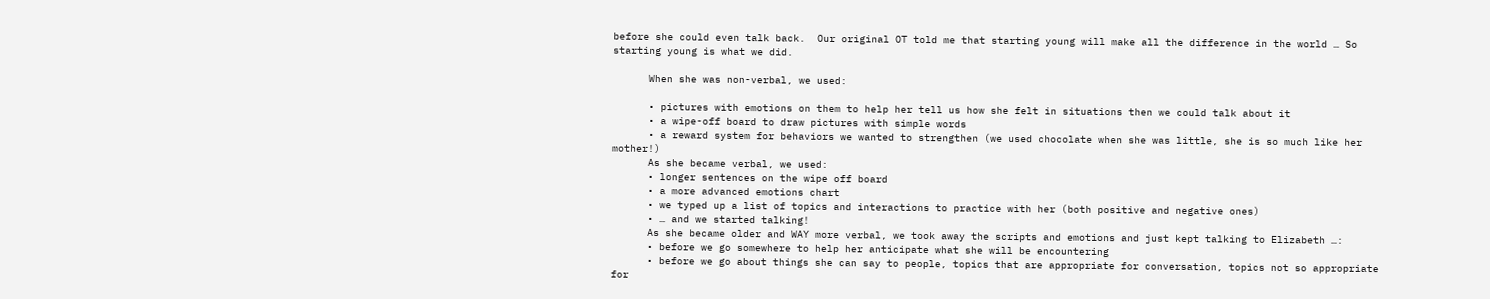before she could even talk back.  Our original OT told me that starting young will make all the difference in the world … So starting young is what we did.

      When she was non-verbal, we used:

      • pictures with emotions on them to help her tell us how she felt in situations then we could talk about it
      • a wipe-off board to draw pictures with simple words
      • a reward system for behaviors we wanted to strengthen (we used chocolate when she was little, she is so much like her mother!)
      As she became verbal, we used:
      • longer sentences on the wipe off board
      • a more advanced emotions chart
      • we typed up a list of topics and interactions to practice with her (both positive and negative ones)
      • … and we started talking!
      As she became older and WAY more verbal, we took away the scripts and emotions and just kept talking to Elizabeth …:
      • before we go somewhere to help her anticipate what she will be encountering
      • before we go about things she can say to people, topics that are appropriate for conversation, topics not so appropriate for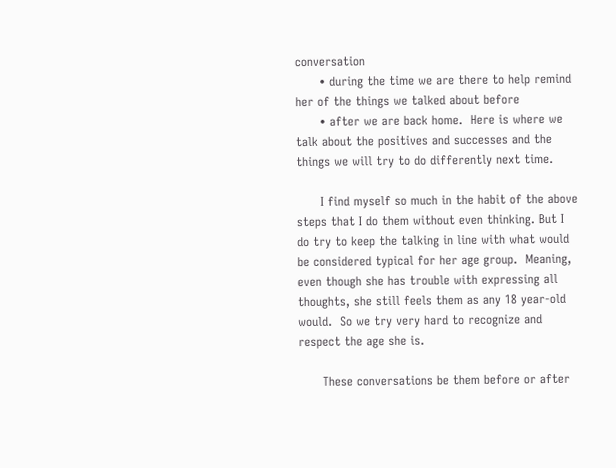conversation
      • during the time we are there to help remind her of the things we talked about before
      • after we are back home.  Here is where we talk about the positives and successes and the things we will try to do differently next time.

      I find myself so much in the habit of the above steps that I do them without even thinking. But I do try to keep the talking in line with what would be considered typical for her age group.  Meaning, even though she has trouble with expressing all thoughts, she still feels them as any 18 year-old would.  So we try very hard to recognize and respect the age she is.

      These conversations be them before or after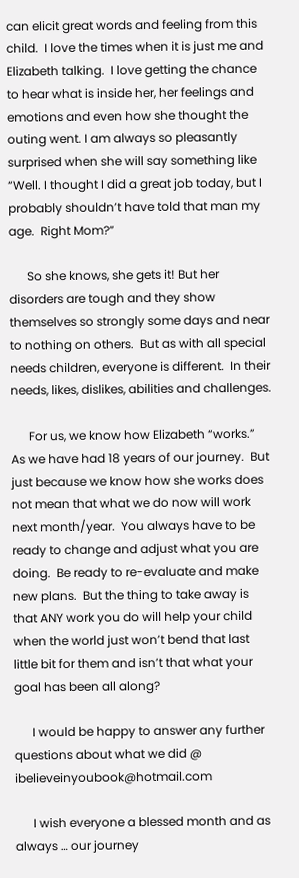can elicit great words and feeling from this child.  I love the times when it is just me and Elizabeth talking.  I love getting the chance to hear what is inside her, her feelings and emotions and even how she thought the outing went. I am always so pleasantly surprised when she will say something like “Well. I thought I did a great job today, but I probably shouldn’t have told that man my age.  Right Mom?”

      So she knows, she gets it! But her disorders are tough and they show themselves so strongly some days and near to nothing on others.  But as with all special needs children, everyone is different.  In their needs, likes, dislikes, abilities and challenges.

      For us, we know how Elizabeth “works.”  As we have had 18 years of our journey.  But just because we know how she works does not mean that what we do now will work next month/year.  You always have to be ready to change and adjust what you are doing.  Be ready to re-evaluate and make new plans.  But the thing to take away is that ANY work you do will help your child when the world just won’t bend that last little bit for them and isn’t that what your goal has been all along?

      I would be happy to answer any further questions about what we did @ ibelieveinyoubook@hotmail.com

      I wish everyone a blessed month and as always … our journey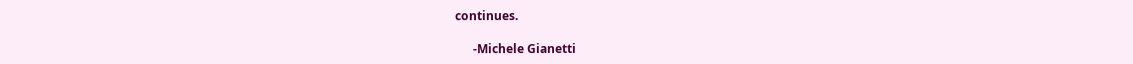continues.

      -Michele Gianetti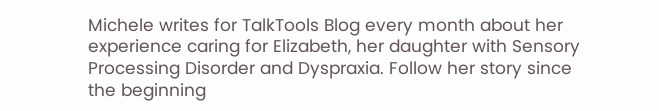Michele writes for TalkTools Blog every month about her experience caring for Elizabeth, her daughter with Sensory Processing Disorder and Dyspraxia. Follow her story since the beginning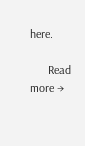here.

      Read more →